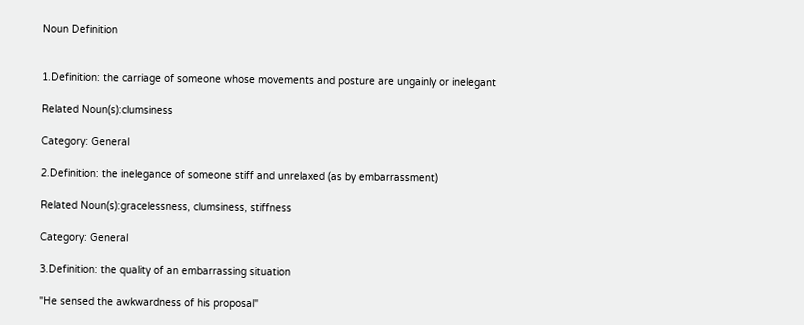Noun Definition


1.Definition: the carriage of someone whose movements and posture are ungainly or inelegant

Related Noun(s):clumsiness

Category: General

2.Definition: the inelegance of someone stiff and unrelaxed (as by embarrassment)

Related Noun(s):gracelessness, clumsiness, stiffness

Category: General

3.Definition: the quality of an embarrassing situation

"He sensed the awkwardness of his proposal"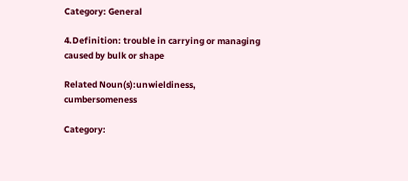Category: General

4.Definition: trouble in carrying or managing caused by bulk or shape

Related Noun(s):unwieldiness, cumbersomeness

Category: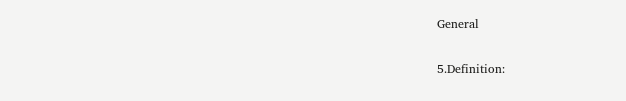General

5.Definition: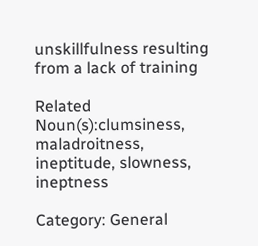unskillfulness resulting from a lack of training

Related Noun(s):clumsiness, maladroitness, ineptitude, slowness, ineptness

Category: General